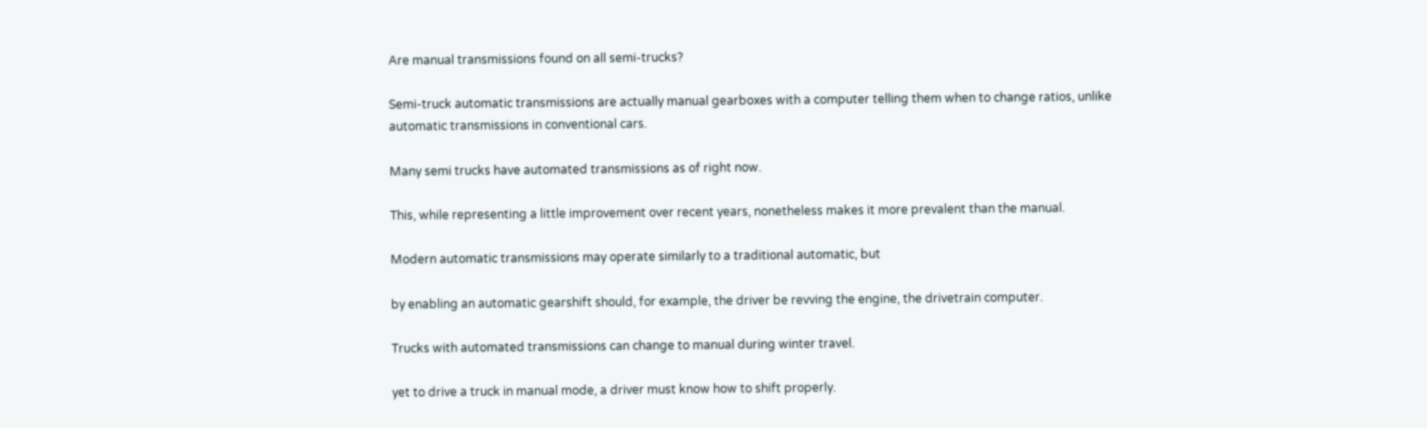Are manual transmissions found on all semi-trucks?

Semi-truck automatic transmissions are actually manual gearboxes with a computer telling them when to change ratios, unlike automatic transmissions in conventional cars.

Many semi trucks have automated transmissions as of right now.

This, while representing a little improvement over recent years, nonetheless makes it more prevalent than the manual.

Modern automatic transmissions may operate similarly to a traditional automatic, but

by enabling an automatic gearshift should, for example, the driver be revving the engine, the drivetrain computer.

Trucks with automated transmissions can change to manual during winter travel.

yet to drive a truck in manual mode, a driver must know how to shift properly.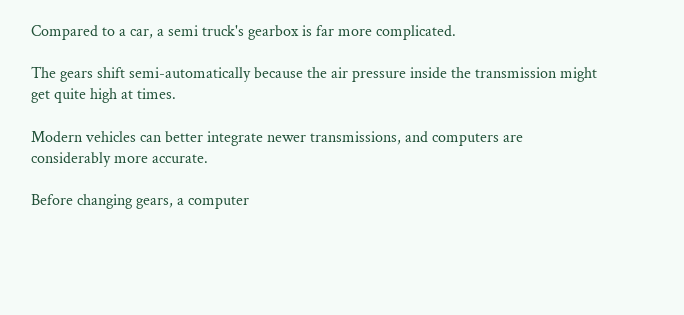Compared to a car, a semi truck's gearbox is far more complicated.

The gears shift semi-automatically because the air pressure inside the transmission might get quite high at times.

Modern vehicles can better integrate newer transmissions, and computers are considerably more accurate.

Before changing gears, a computer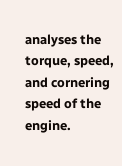analyses the torque, speed, and cornering speed of the engine.